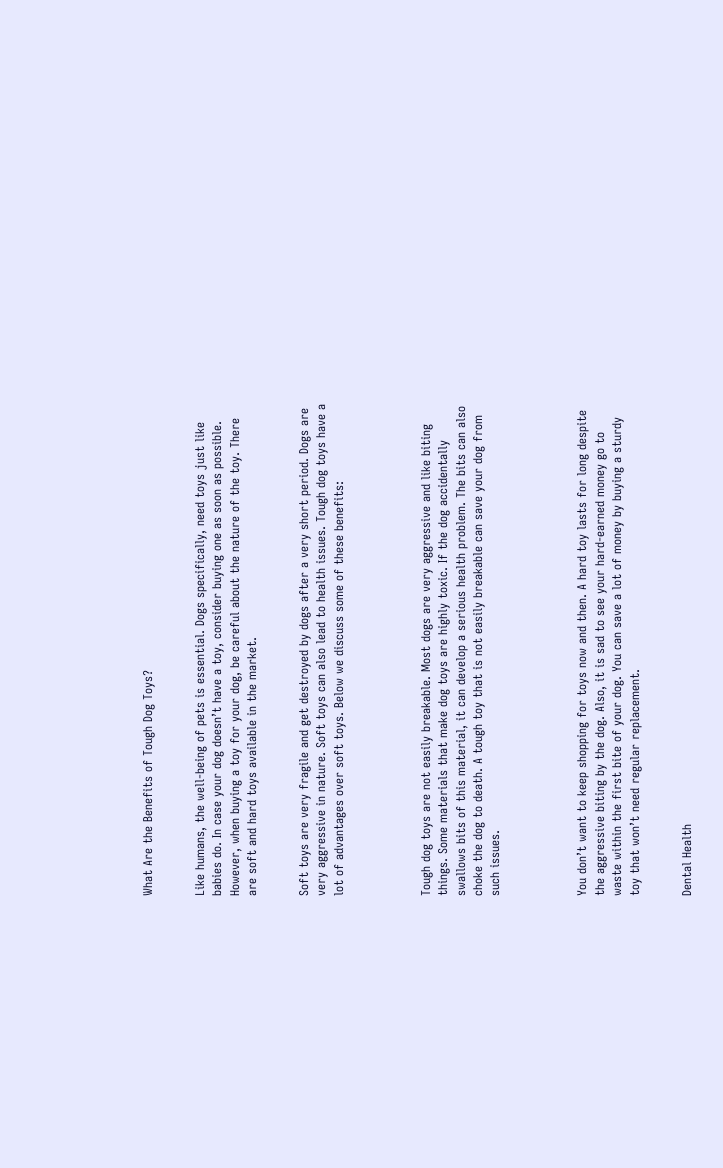What Are the Benefits of Tough Dog Toys?


Like humans, the well-being of pets is essential. Dogs specifically, need toys just like babies do. In case your dog doesn’t have a toy, consider buying one as soon as possible. However, when buying a toy for your dog, be careful about the nature of the toy. There are soft and hard toys available in the market.


Soft toys are very fragile and get destroyed by dogs after a very short period. Dogs are very aggressive in nature. Soft toys can also lead to health issues. Tough dog toys have a lot of advantages over soft toys. Below we discuss some of these benefits:




Tough dog toys are not easily breakable. Most dogs are very aggressive and like biting things. Some materials that make dog toys are highly toxic. If the dog accidentally swallows bits of this material, it can develop a serious health problem. The bits can also choke the dog to death. A tough toy that is not easily breakable can save your dog from such issues.




You don’t want to keep shopping for toys now and then. A hard toy lasts for long despite the aggressive biting by the dog. Also, it is sad to see your hard-earned money go to waste within the first bite of your dog. You can save a lot of money by buying a sturdy toy that won’t need regular replacement.


Dental Health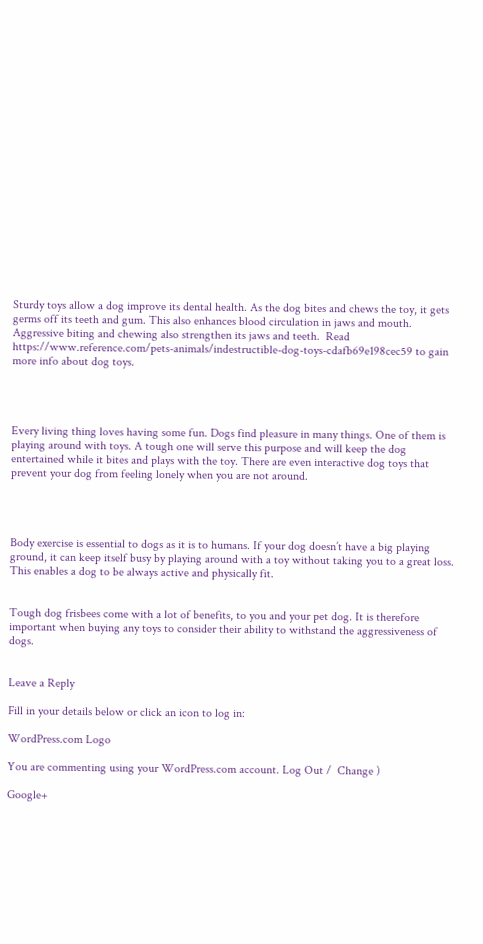Sturdy toys allow a dog improve its dental health. As the dog bites and chews the toy, it gets germs off its teeth and gum. This also enhances blood circulation in jaws and mouth. Aggressive biting and chewing also strengthen its jaws and teeth.  Read https://www.reference.com/pets-animals/indestructible-dog-toys-cdafb69e198cec59 to gain more info about dog toys.




Every living thing loves having some fun. Dogs find pleasure in many things. One of them is playing around with toys. A tough one will serve this purpose and will keep the dog entertained while it bites and plays with the toy. There are even interactive dog toys that prevent your dog from feeling lonely when you are not around.




Body exercise is essential to dogs as it is to humans. If your dog doesn’t have a big playing ground, it can keep itself busy by playing around with a toy without taking you to a great loss. This enables a dog to be always active and physically fit.


Tough dog frisbees come with a lot of benefits, to you and your pet dog. It is therefore important when buying any toys to consider their ability to withstand the aggressiveness of dogs.


Leave a Reply

Fill in your details below or click an icon to log in:

WordPress.com Logo

You are commenting using your WordPress.com account. Log Out /  Change )

Google+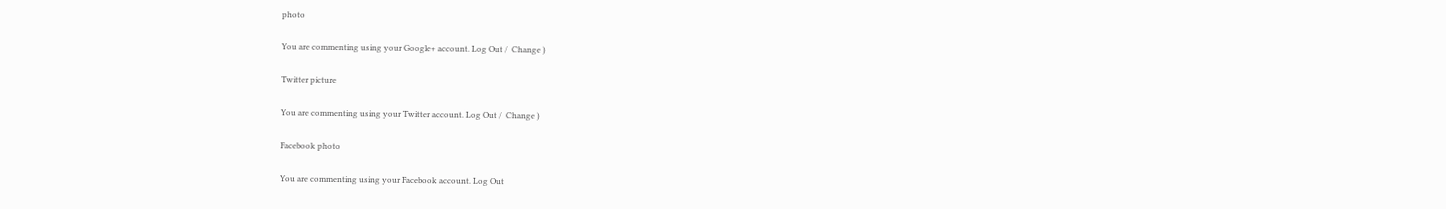photo

You are commenting using your Google+ account. Log Out /  Change )

Twitter picture

You are commenting using your Twitter account. Log Out /  Change )

Facebook photo

You are commenting using your Facebook account. Log Out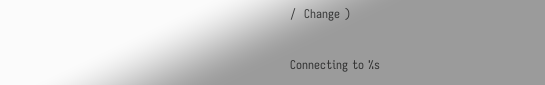/  Change )

Connecting to %s